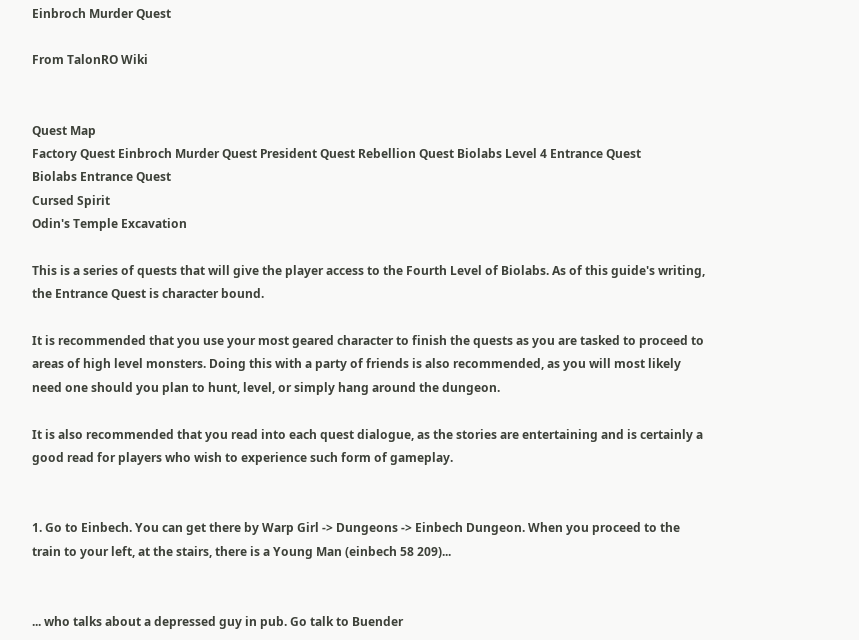Einbroch Murder Quest

From TalonRO Wiki


Quest Map
Factory Quest Einbroch Murder Quest President Quest Rebellion Quest Biolabs Level 4 Entrance Quest
Biolabs Entrance Quest
Cursed Spirit
Odin's Temple Excavation

This is a series of quests that will give the player access to the Fourth Level of Biolabs. As of this guide's writing, the Entrance Quest is character bound.

It is recommended that you use your most geared character to finish the quests as you are tasked to proceed to areas of high level monsters. Doing this with a party of friends is also recommended, as you will most likely need one should you plan to hunt, level, or simply hang around the dungeon.

It is also recommended that you read into each quest dialogue, as the stories are entertaining and is certainly a good read for players who wish to experience such form of gameplay.


1. Go to Einbech. You can get there by Warp Girl -> Dungeons -> Einbech Dungeon. When you proceed to the train to your left, at the stairs, there is a Young Man (einbech 58 209)...


... who talks about a depressed guy in pub. Go talk to Buender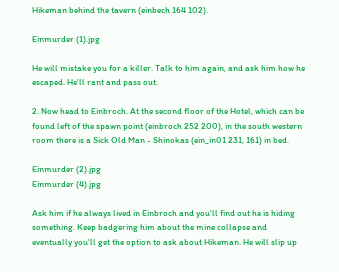Hikeman behind the tavern (einbech 164 102).

Einmurder (1).jpg

He will mistake you for a killer. Talk to him again, and ask him how he escaped. He'll rant and pass out.

2. Now head to Einbroch. At the second floor of the Hotel, which can be found left of the spawn point (einbroch 252 200), in the south western room there is a Sick Old Man - Shinokas (ein_in01 231, 161) in bed.

Einmurder (2).jpg
Einmurder (4).jpg

Ask him if he always lived in Einbroch and you'll find out he is hiding something. Keep badgering him about the mine collapse and eventually you'll get the option to ask about Hikeman. He will slip up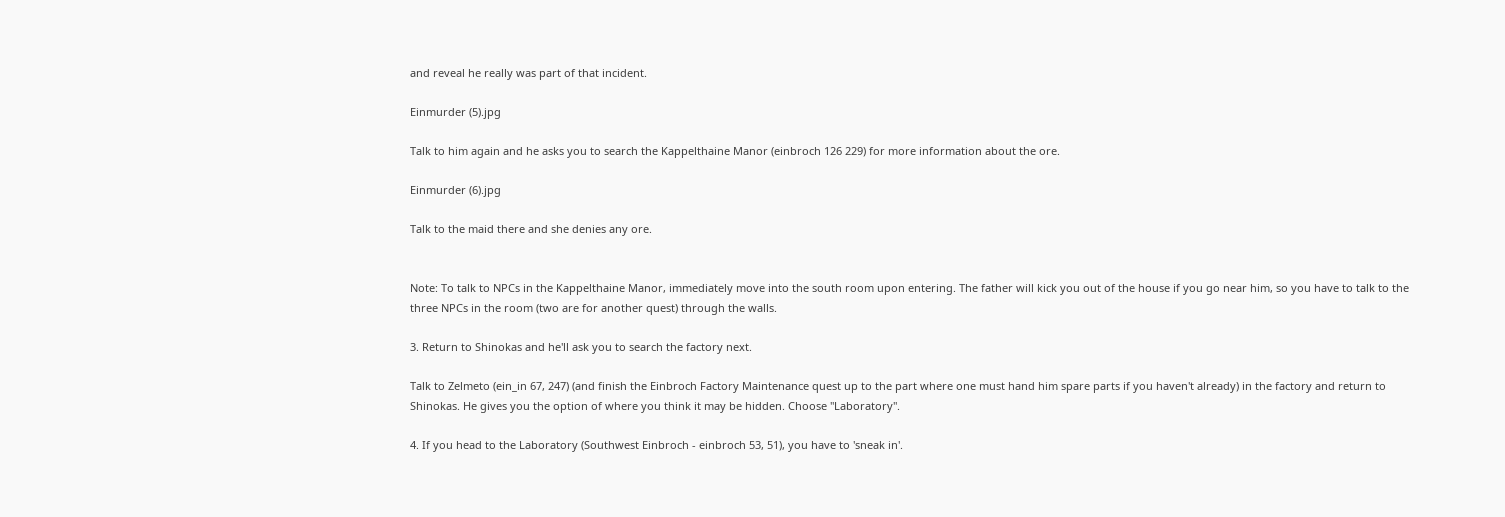and reveal he really was part of that incident.

Einmurder (5).jpg

Talk to him again and he asks you to search the Kappelthaine Manor (einbroch 126 229) for more information about the ore.

Einmurder (6).jpg

Talk to the maid there and she denies any ore.


Note: To talk to NPCs in the Kappelthaine Manor, immediately move into the south room upon entering. The father will kick you out of the house if you go near him, so you have to talk to the three NPCs in the room (two are for another quest) through the walls.

3. Return to Shinokas and he'll ask you to search the factory next.

Talk to Zelmeto (ein_in 67, 247) (and finish the Einbroch Factory Maintenance quest up to the part where one must hand him spare parts if you haven't already) in the factory and return to Shinokas. He gives you the option of where you think it may be hidden. Choose "Laboratory".

4. If you head to the Laboratory (Southwest Einbroch - einbroch 53, 51), you have to 'sneak in'.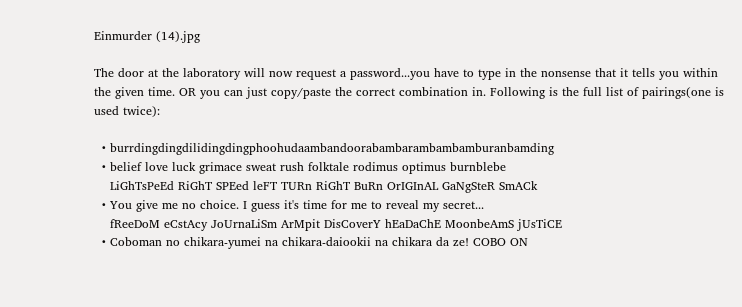Einmurder (14).jpg

The door at the laboratory will now request a password...you have to type in the nonsense that it tells you within the given time. OR you can just copy/paste the correct combination in. Following is the full list of pairings(one is used twice):

  • burrdingdingdilidingdingphoohudaambandoorabambarambambamburanbamding
  • belief love luck grimace sweat rush folktale rodimus optimus burnblebe
    LiGhTsPeEd RiGhT SPEed leFT TURn RiGhT BuRn OrIGInAL GaNgSteR SmACk
  • You give me no choice. I guess it's time for me to reveal my secret...
    fReeDoM eCstAcy JoUrnaLiSm ArMpit DisCoverY hEaDaChE MoonbeAmS jUsTiCE
  • Coboman no chikara-yumei na chikara-daiookii na chikara da ze! COBO ON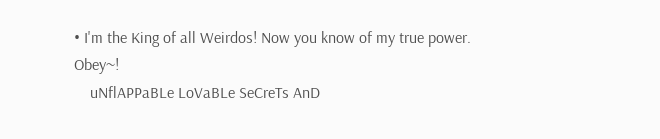• I'm the King of all Weirdos! Now you know of my true power. Obey~!
    uNflAPPaBLe LoVaBLe SeCreTs AnD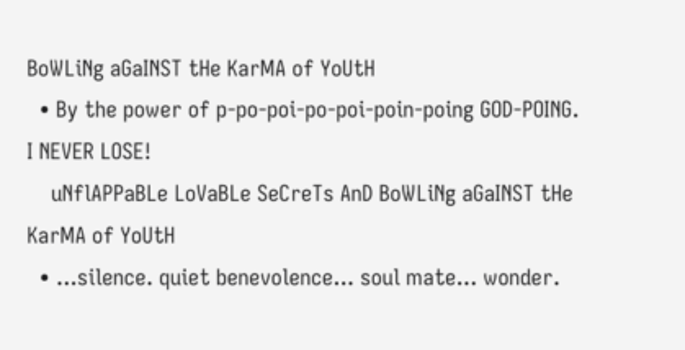BoWLiNg aGaINST tHe KarMA of YoUtH
  • By the power of p-po-poi-po-poi-poin-poing GOD-POING. I NEVER LOSE!
    uNflAPPaBLe LoVaBLe SeCreTs AnD BoWLiNg aGaINST tHe KarMA of YoUtH
  • ...silence. quiet benevolence... soul mate... wonder.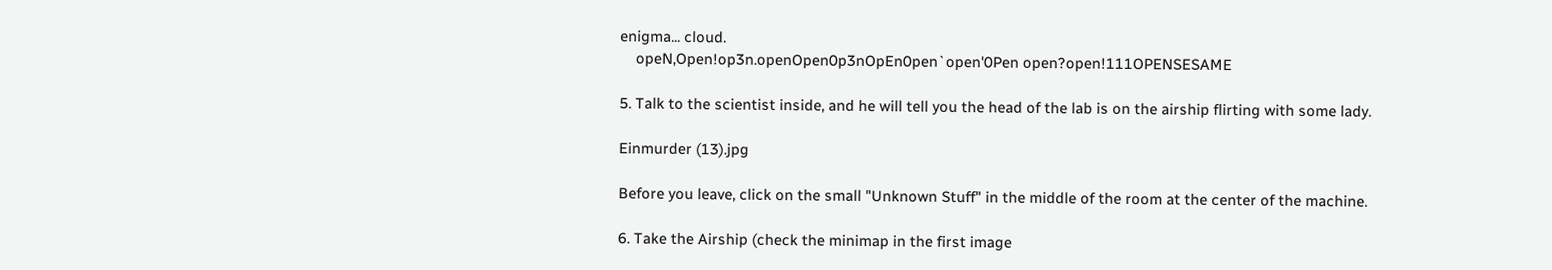enigma... cloud.
    opeN,Open!op3n.openOpen0p3nOpEn0pen`open'0Pen open?open!111OPENSESAME

5. Talk to the scientist inside, and he will tell you the head of the lab is on the airship flirting with some lady.

Einmurder (13).jpg

Before you leave, click on the small "Unknown Stuff" in the middle of the room at the center of the machine.

6. Take the Airship (check the minimap in the first image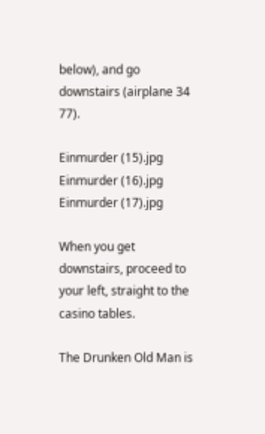below), and go downstairs (airplane 34 77).

Einmurder (15).jpg
Einmurder (16).jpg
Einmurder (17).jpg

When you get downstairs, proceed to your left, straight to the casino tables.

The Drunken Old Man is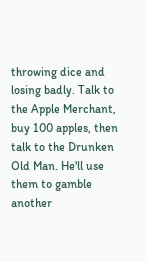throwing dice and losing badly. Talk to the Apple Merchant, buy 100 apples, then talk to the Drunken Old Man. He'll use them to gamble another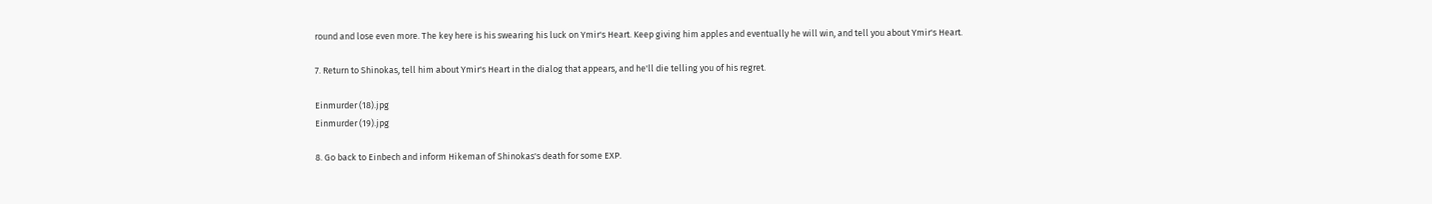round and lose even more. The key here is his swearing his luck on Ymir's Heart. Keep giving him apples and eventually he will win, and tell you about Ymir's Heart.

7. Return to Shinokas, tell him about Ymir's Heart in the dialog that appears, and he'll die telling you of his regret.

Einmurder (18).jpg
Einmurder (19).jpg

8. Go back to Einbech and inform Hikeman of Shinokas's death for some EXP.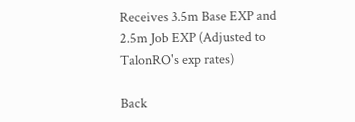Receives 3.5m Base EXP and 2.5m Job EXP (Adjusted to TalonRO's exp rates)

Back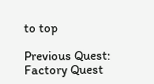to top

Previous Quest: Factory Quest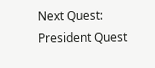Next Quest: President Quest